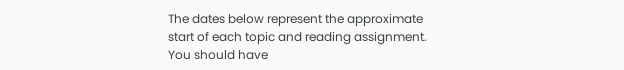The dates below represent the approximate start of each topic and reading assignment. You should have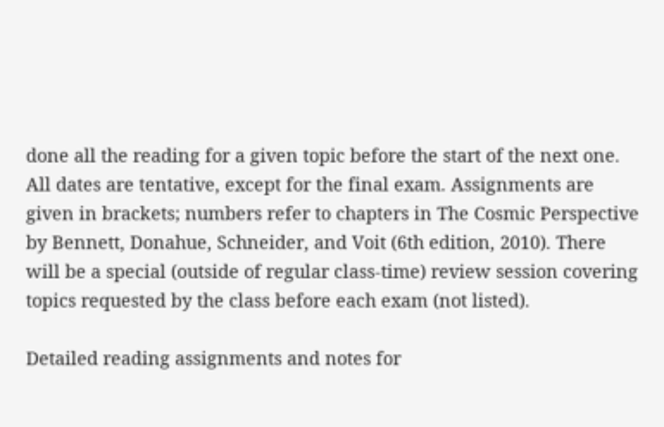done all the reading for a given topic before the start of the next one. All dates are tentative, except for the final exam. Assignments are given in brackets; numbers refer to chapters in The Cosmic Perspective by Bennett, Donahue, Schneider, and Voit (6th edition, 2010). There will be a special (outside of regular class-time) review session covering topics requested by the class before each exam (not listed).

Detailed reading assignments and notes for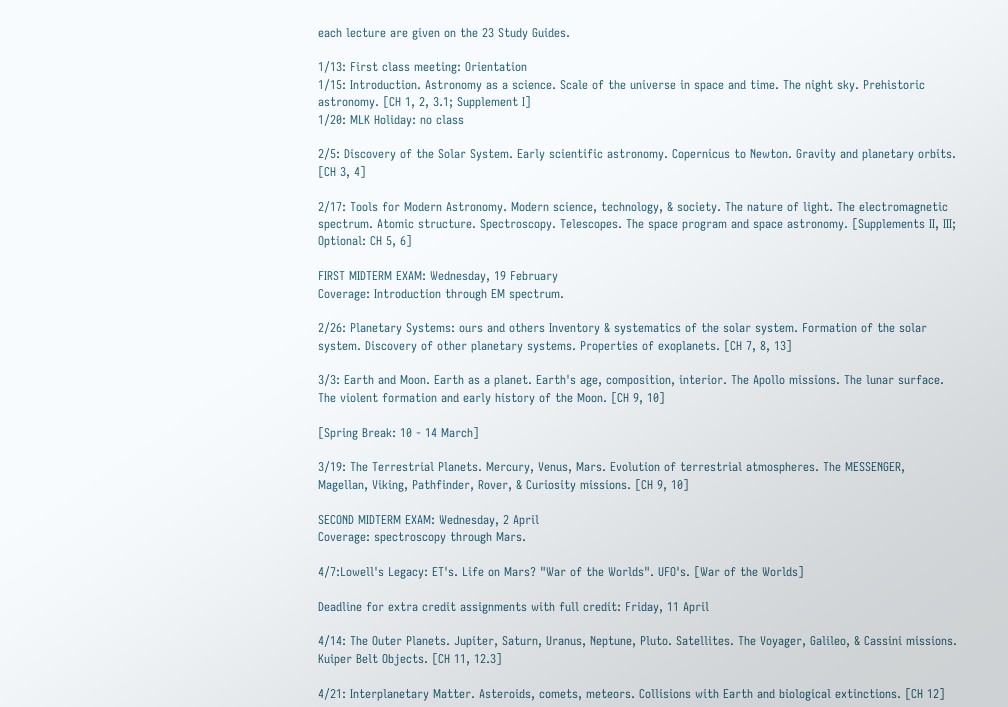each lecture are given on the 23 Study Guides.

1/13: First class meeting: Orientation
1/15: Introduction. Astronomy as a science. Scale of the universe in space and time. The night sky. Prehistoric astronomy. [CH 1, 2, 3.1; Supplement I]
1/20: MLK Holiday: no class

2/5: Discovery of the Solar System. Early scientific astronomy. Copernicus to Newton. Gravity and planetary orbits. [CH 3, 4]

2/17: Tools for Modern Astronomy. Modern science, technology, & society. The nature of light. The electromagnetic spectrum. Atomic structure. Spectroscopy. Telescopes. The space program and space astronomy. [Supplements II, III; Optional: CH 5, 6]

FIRST MIDTERM EXAM: Wednesday, 19 February
Coverage: Introduction through EM spectrum.

2/26: Planetary Systems: ours and others Inventory & systematics of the solar system. Formation of the solar system. Discovery of other planetary systems. Properties of exoplanets. [CH 7, 8, 13]

3/3: Earth and Moon. Earth as a planet. Earth's age, composition, interior. The Apollo missions. The lunar surface. The violent formation and early history of the Moon. [CH 9, 10]

[Spring Break: 10 - 14 March]

3/19: The Terrestrial Planets. Mercury, Venus, Mars. Evolution of terrestrial atmospheres. The MESSENGER, Magellan, Viking, Pathfinder, Rover, & Curiosity missions. [CH 9, 10]

SECOND MIDTERM EXAM: Wednesday, 2 April
Coverage: spectroscopy through Mars.

4/7:Lowell's Legacy: ET's. Life on Mars? "War of the Worlds". UFO's. [War of the Worlds]

Deadline for extra credit assignments with full credit: Friday, 11 April

4/14: The Outer Planets. Jupiter, Saturn, Uranus, Neptune, Pluto. Satellites. The Voyager, Galileo, & Cassini missions. Kuiper Belt Objects. [CH 11, 12.3]

4/21: Interplanetary Matter. Asteroids, comets, meteors. Collisions with Earth and biological extinctions. [CH 12]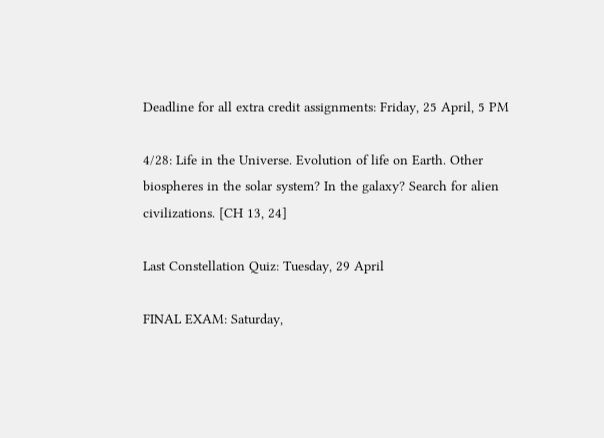Deadline for all extra credit assignments: Friday, 25 April, 5 PM

4/28: Life in the Universe. Evolution of life on Earth. Other biospheres in the solar system? In the galaxy? Search for alien civilizations. [CH 13, 24]

Last Constellation Quiz: Tuesday, 29 April

FINAL EXAM: Saturday,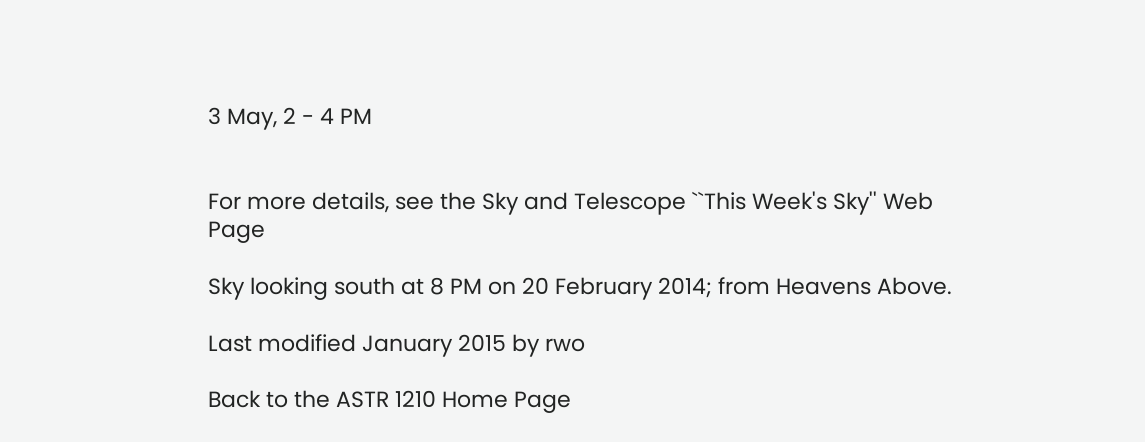3 May, 2 - 4 PM


For more details, see the Sky and Telescope ``This Week's Sky'' Web Page

Sky looking south at 8 PM on 20 February 2014; from Heavens Above.

Last modified January 2015 by rwo

Back to the ASTR 1210 Home Page